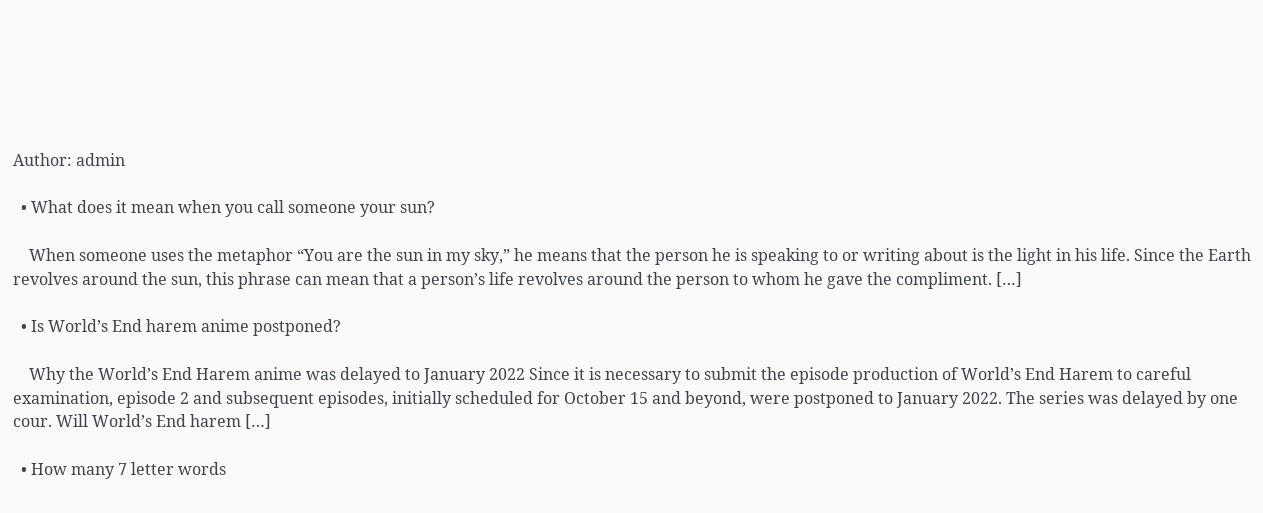Author: admin

  • What does it mean when you call someone your sun?

    When someone uses the metaphor “You are the sun in my sky,” he means that the person he is speaking to or writing about is the light in his life. Since the Earth revolves around the sun, this phrase can mean that a person’s life revolves around the person to whom he gave the compliment. […]

  • Is World’s End harem anime postponed?

    Why the World’s End Harem anime was delayed to January 2022 Since it is necessary to submit the episode production of World’s End Harem to careful examination, episode 2 and subsequent episodes, initially scheduled for October 15 and beyond, were postponed to January 2022. The series was delayed by one cour. Will World’s End harem […]

  • How many 7 letter words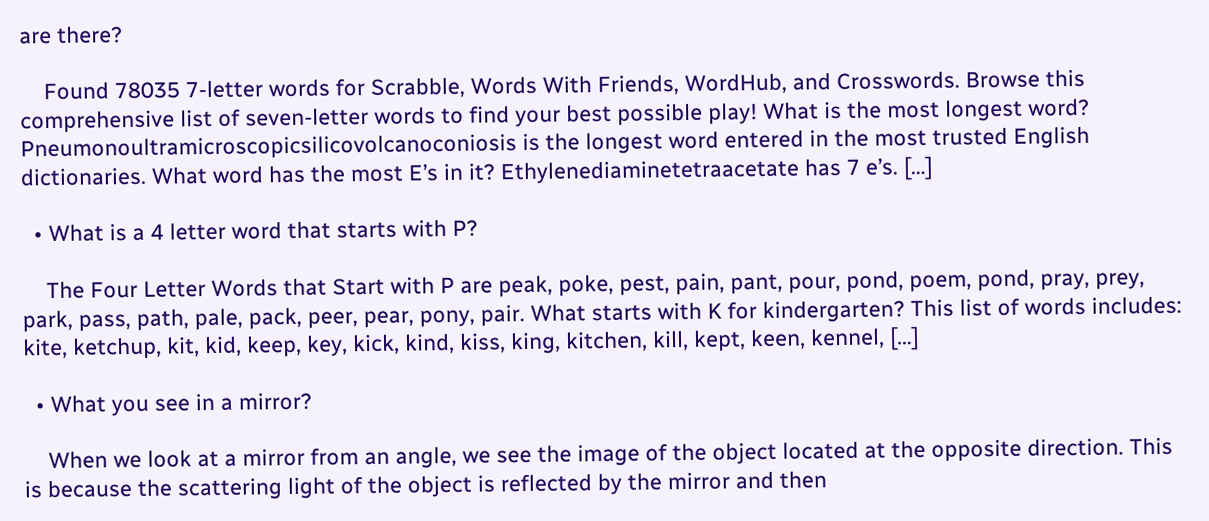are there?

    Found 78035 7-letter words for Scrabble, Words With Friends, WordHub, and Crosswords. Browse this comprehensive list of seven-letter words to find your best possible play! What is the most longest word? Pneumonoultramicroscopicsilicovolcanoconiosis is the longest word entered in the most trusted English dictionaries. What word has the most E’s in it? Ethylenediaminetetraacetate has 7 e’s. […]

  • What is a 4 letter word that starts with P?

    The Four Letter Words that Start with P are peak, poke, pest, pain, pant, pour, pond, poem, pond, pray, prey, park, pass, path, pale, pack, peer, pear, pony, pair. What starts with K for kindergarten? This list of words includes: kite, ketchup, kit, kid, keep, key, kick, kind, kiss, king, kitchen, kill, kept, keen, kennel, […]

  • What you see in a mirror?

    When we look at a mirror from an angle, we see the image of the object located at the opposite direction. This is because the scattering light of the object is reflected by the mirror and then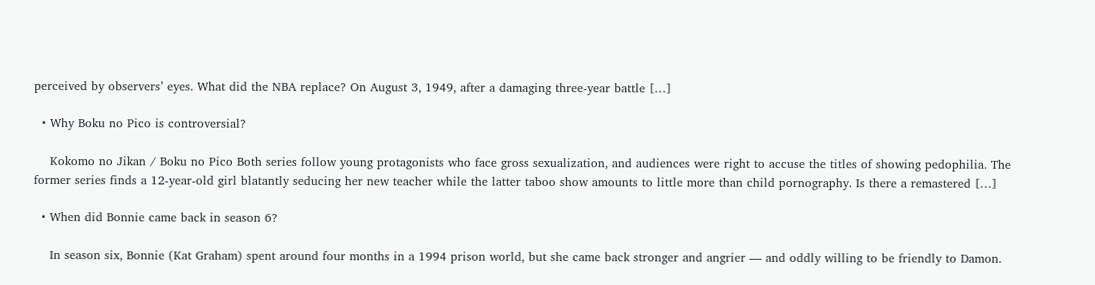perceived by observers’ eyes. What did the NBA replace? On August 3, 1949, after a damaging three-year battle […]

  • Why Boku no Pico is controversial?

    Kokomo no Jikan / Boku no Pico Both series follow young protagonists who face gross sexualization, and audiences were right to accuse the titles of showing pedophilia. The former series finds a 12-year-old girl blatantly seducing her new teacher while the latter taboo show amounts to little more than child pornography. Is there a remastered […]

  • When did Bonnie came back in season 6?

    In season six, Bonnie (Kat Graham) spent around four months in a 1994 prison world, but she came back stronger and angrier — and oddly willing to be friendly to Damon.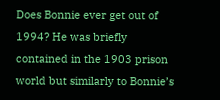Does Bonnie ever get out of 1994? He was briefly contained in the 1903 prison world but similarly to Bonnie’s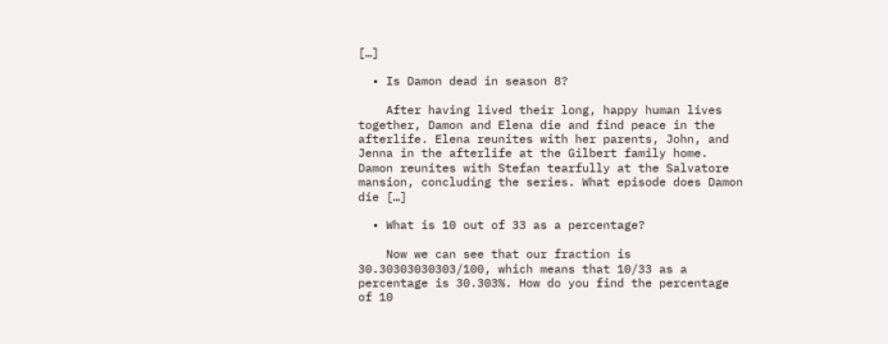[…]

  • Is Damon dead in season 8?

    After having lived their long, happy human lives together, Damon and Elena die and find peace in the afterlife. Elena reunites with her parents, John, and Jenna in the afterlife at the Gilbert family home. Damon reunites with Stefan tearfully at the Salvatore mansion, concluding the series. What episode does Damon die […]

  • What is 10 out of 33 as a percentage?

    Now we can see that our fraction is 30.30303030303/100, which means that 10/33 as a percentage is 30.303%. How do you find the percentage of 10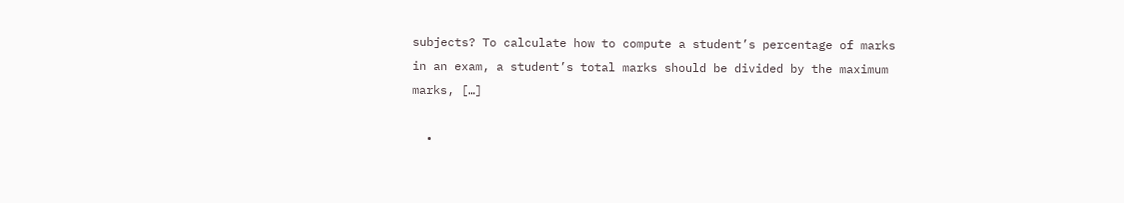subjects? To calculate how to compute a student’s percentage of marks in an exam, a student’s total marks should be divided by the maximum marks, […]

  •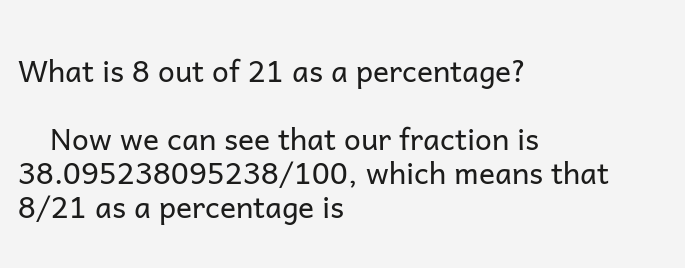What is 8 out of 21 as a percentage?

    Now we can see that our fraction is 38.095238095238/100, which means that 8/21 as a percentage is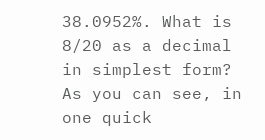38.0952%. What is 8/20 as a decimal in simplest form? As you can see, in one quick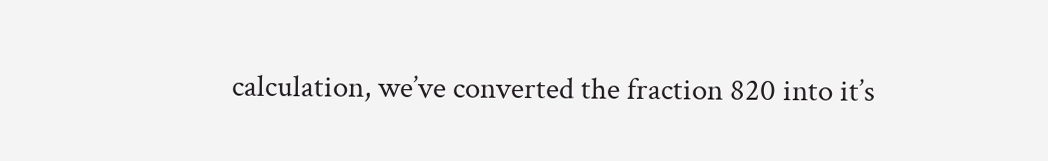calculation, we’ve converted the fraction 820 into it’s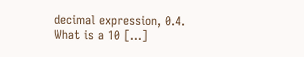decimal expression, 0.4. What is a 10 […]